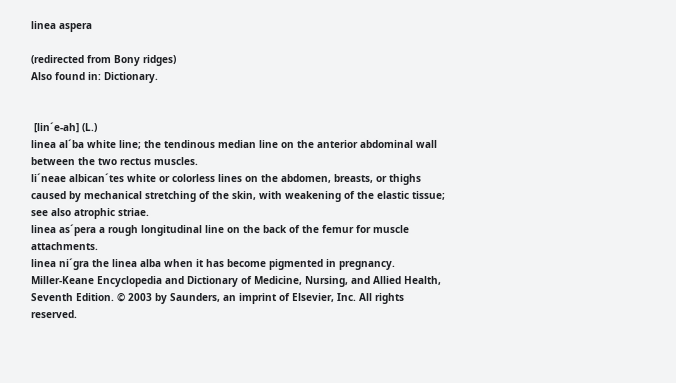linea aspera

(redirected from Bony ridges)
Also found in: Dictionary.


 [lin´e-ah] (L.)
linea al´ba white line; the tendinous median line on the anterior abdominal wall between the two rectus muscles.
li´neae albican´tes white or colorless lines on the abdomen, breasts, or thighs caused by mechanical stretching of the skin, with weakening of the elastic tissue; see also atrophic striae.
linea as´pera a rough longitudinal line on the back of the femur for muscle attachments.
linea ni´gra the linea alba when it has become pigmented in pregnancy.
Miller-Keane Encyclopedia and Dictionary of Medicine, Nursing, and Allied Health, Seventh Edition. © 2003 by Saunders, an imprint of Elsevier, Inc. All rights reserved.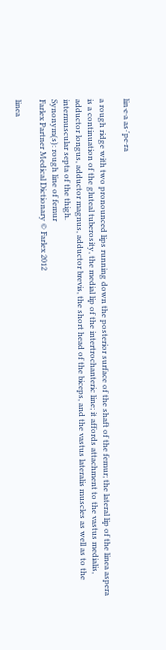lin·e·a as·'pe·ra

a rough ridge with two pronounced lips running down the posterior surface of the shaft of the femur; the lateral lip of the linea aspera is a continuation of the gluteal tuberosity, the medial lip of the intertrochanteric line; it affords attachment to the vastus medialis, adductor longus, adductor magnus, adductor brevis, the short head of the biceps, and the vastus lateralis muscles as well as to the intermuscular septa of the thigh.
Synonym(s): rough line of femur
Farlex Partner Medical Dictionary © Farlex 2012

linea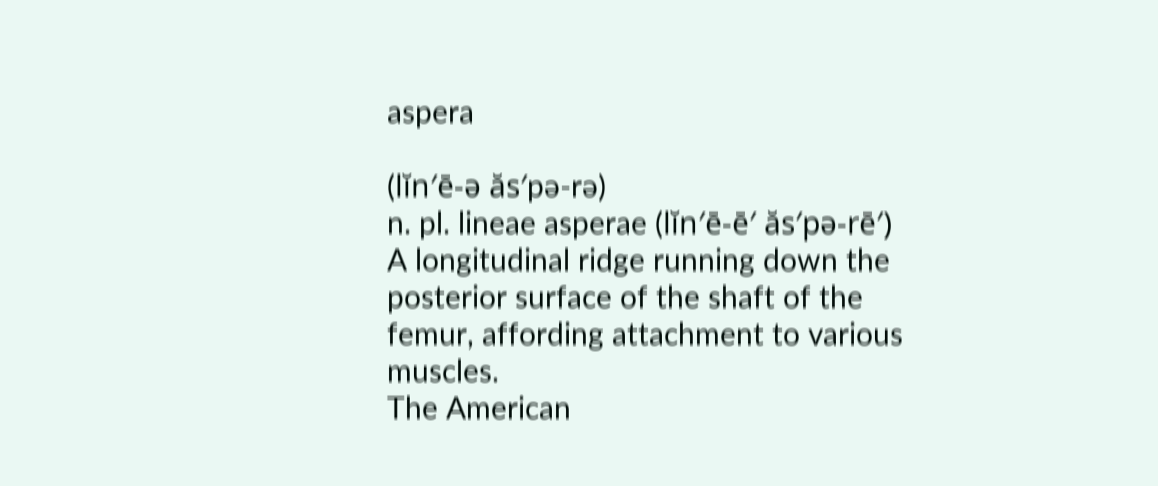aspera

(lĭn′ē-ə ăs′pə-rə)
n. pl. lineae asperae (lĭn′ē-ē′ ăs′pə-rē′)
A longitudinal ridge running down the posterior surface of the shaft of the femur, affording attachment to various muscles.
The American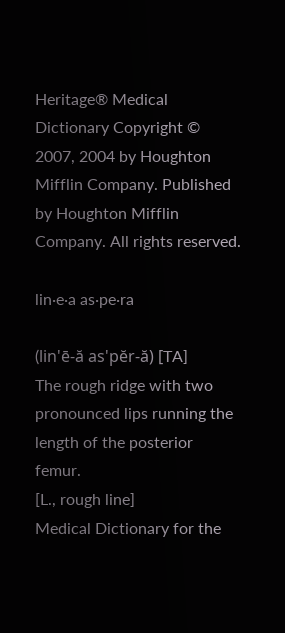Heritage® Medical Dictionary Copyright © 2007, 2004 by Houghton Mifflin Company. Published by Houghton Mifflin Company. All rights reserved.

lin·e·a as·pe·ra

(lin'ē-ă as'pĕr-ă) [TA]
The rough ridge with two pronounced lips running the length of the posterior femur.
[L., rough line]
Medical Dictionary for the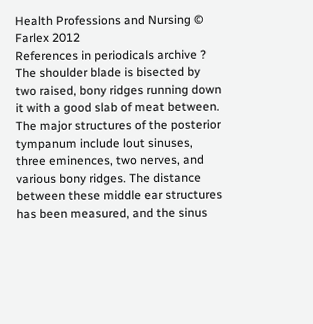Health Professions and Nursing © Farlex 2012
References in periodicals archive ?
The shoulder blade is bisected by two raised, bony ridges running down it with a good slab of meat between.
The major structures of the posterior tympanum include lout sinuses, three eminences, two nerves, and various bony ridges. The distance between these middle ear structures has been measured, and the sinus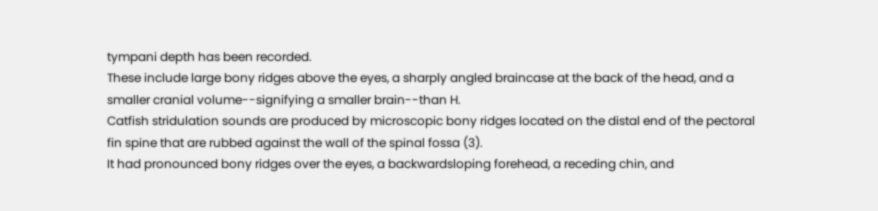tympani depth has been recorded.
These include large bony ridges above the eyes, a sharply angled braincase at the back of the head, and a smaller cranial volume--signifying a smaller brain--than H.
Catfish stridulation sounds are produced by microscopic bony ridges located on the distal end of the pectoral fin spine that are rubbed against the wall of the spinal fossa (3).
It had pronounced bony ridges over the eyes, a backwardsloping forehead, a receding chin, and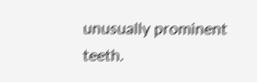unusually prominent teeth.